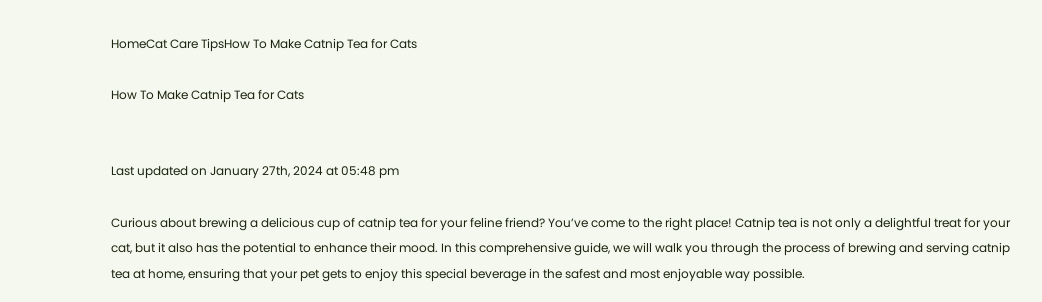HomeCat Care TipsHow To Make Catnip Tea for Cats

How To Make Catnip Tea for Cats


Last updated on January 27th, 2024 at 05:48 pm

Curious about brewing a delicious cup of catnip tea for your feline friend? You’ve come to the right place! Catnip tea is not only a delightful treat for your cat, but it also has the potential to enhance their mood. In this comprehensive guide, we will walk you through the process of brewing and serving catnip tea at home, ensuring that your pet gets to enjoy this special beverage in the safest and most enjoyable way possible.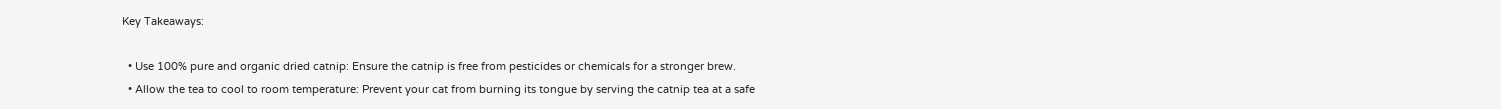Key Takeaways:

  • Use 100% pure and organic dried catnip: Ensure the catnip is free from pesticides or chemicals for a stronger brew.
  • Allow the tea to cool to room temperature: Prevent your cat from burning its tongue by serving the catnip tea at a safe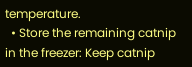temperature.
  • Store the remaining catnip in the freezer: Keep catnip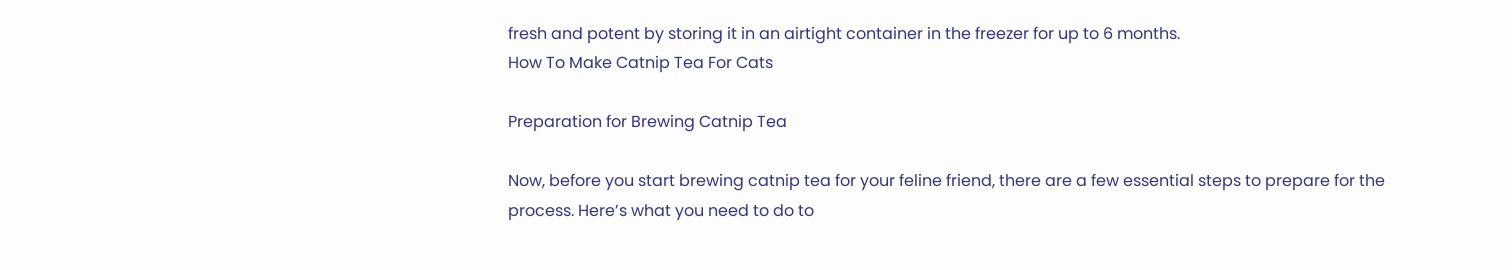fresh and potent by storing it in an airtight container in the freezer for up to 6 months.
How To Make Catnip Tea For Cats

Preparation for Brewing Catnip Tea

Now, before you start brewing catnip tea for your feline friend, there are a few essential steps to prepare for the process. Here’s what you need to do to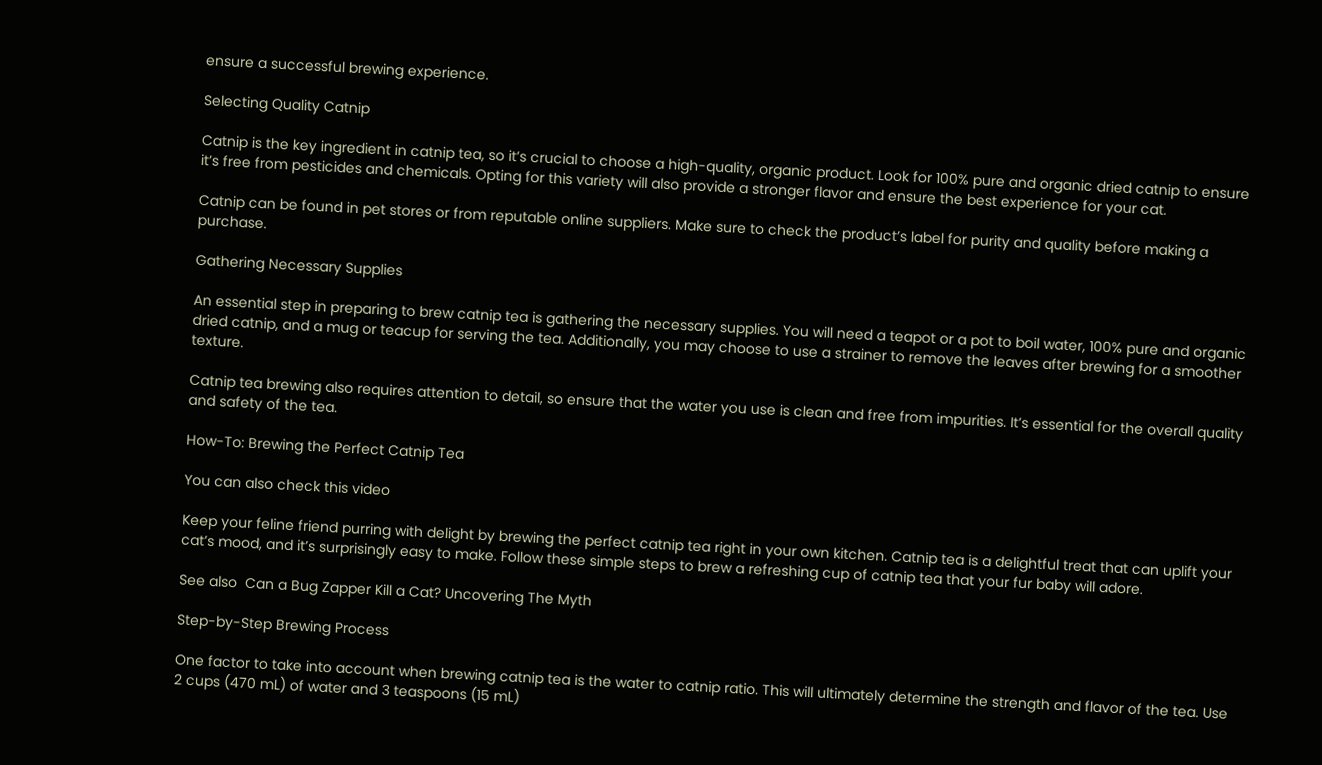ensure a successful brewing experience.

Selecting Quality Catnip

Catnip is the key ingredient in catnip tea, so it’s crucial to choose a high-quality, organic product. Look for 100% pure and organic dried catnip to ensure it’s free from pesticides and chemicals. Opting for this variety will also provide a stronger flavor and ensure the best experience for your cat.

Catnip can be found in pet stores or from reputable online suppliers. Make sure to check the product’s label for purity and quality before making a purchase.

Gathering Necessary Supplies

An essential step in preparing to brew catnip tea is gathering the necessary supplies. You will need a teapot or a pot to boil water, 100% pure and organic dried catnip, and a mug or teacup for serving the tea. Additionally, you may choose to use a strainer to remove the leaves after brewing for a smoother texture.

Catnip tea brewing also requires attention to detail, so ensure that the water you use is clean and free from impurities. It’s essential for the overall quality and safety of the tea.

How-To: Brewing the Perfect Catnip Tea

You can also check this video

Keep your feline friend purring with delight by brewing the perfect catnip tea right in your own kitchen. Catnip tea is a delightful treat that can uplift your cat’s mood, and it’s surprisingly easy to make. Follow these simple steps to brew a refreshing cup of catnip tea that your fur baby will adore.

See also  Can a Bug Zapper Kill a Cat? Uncovering The Myth

Step-by-Step Brewing Process

One factor to take into account when brewing catnip tea is the water to catnip ratio. This will ultimately determine the strength and flavor of the tea. Use 2 cups (470 mL) of water and 3 teaspoons (15 mL)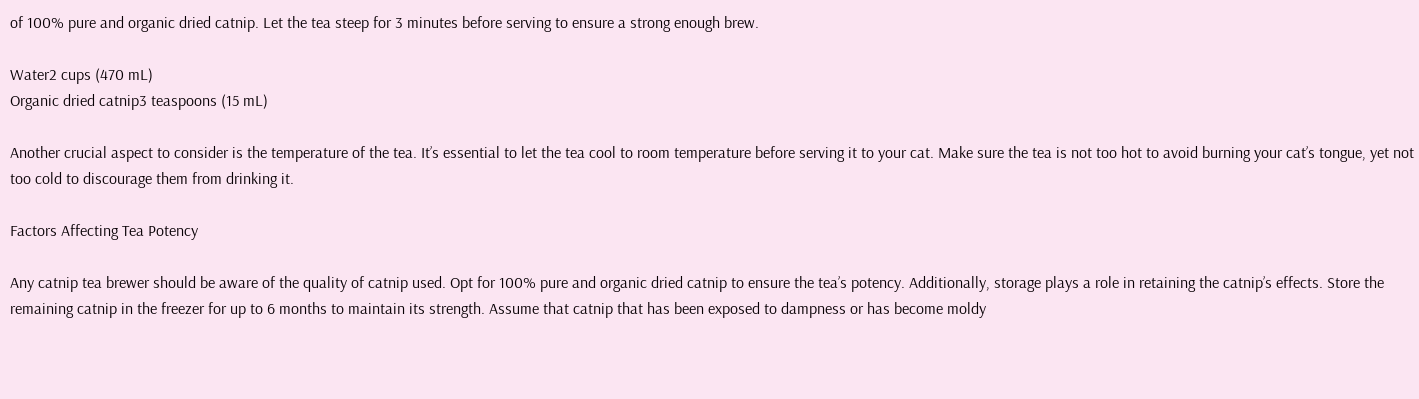of 100% pure and organic dried catnip. Let the tea steep for 3 minutes before serving to ensure a strong enough brew.

Water2 cups (470 mL)
Organic dried catnip3 teaspoons (15 mL)

Another crucial aspect to consider is the temperature of the tea. It’s essential to let the tea cool to room temperature before serving it to your cat. Make sure the tea is not too hot to avoid burning your cat’s tongue, yet not too cold to discourage them from drinking it.

Factors Affecting Tea Potency

Any catnip tea brewer should be aware of the quality of catnip used. Opt for 100% pure and organic dried catnip to ensure the tea’s potency. Additionally, storage plays a role in retaining the catnip’s effects. Store the remaining catnip in the freezer for up to 6 months to maintain its strength. Assume that catnip that has been exposed to dampness or has become moldy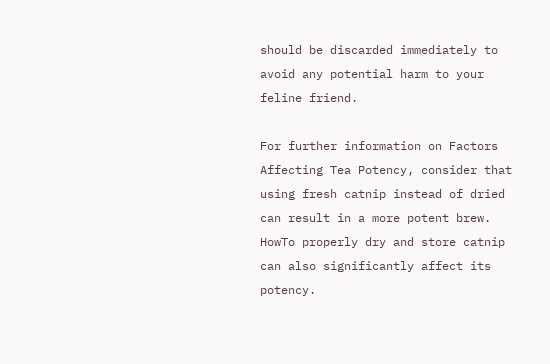should be discarded immediately to avoid any potential harm to your feline friend.

For further information on Factors Affecting Tea Potency, consider that using fresh catnip instead of dried can result in a more potent brew. HowTo properly dry and store catnip can also significantly affect its potency.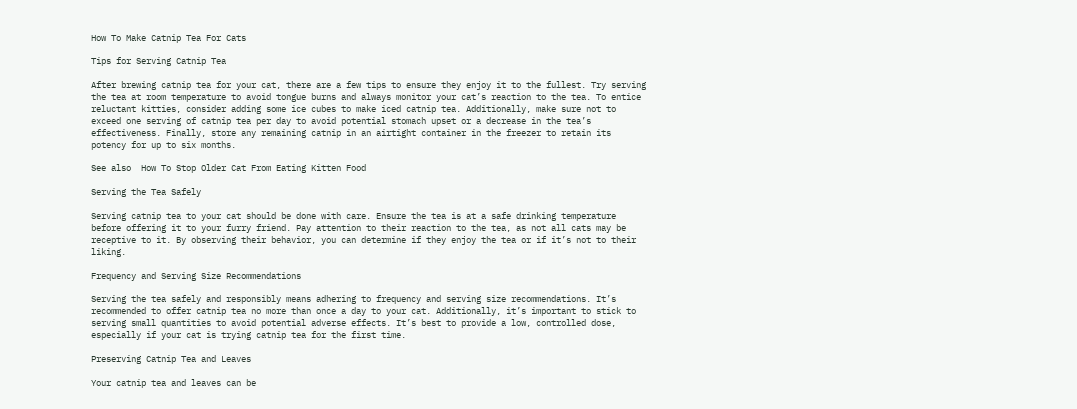How To Make Catnip Tea For Cats

Tips for Serving Catnip Tea

After brewing catnip tea for your cat, there are a few tips to ensure they enjoy it to the fullest. Try serving the tea at room temperature to avoid tongue burns and always monitor your cat’s reaction to the tea. To entice reluctant kitties, consider adding some ice cubes to make iced catnip tea. Additionally, make sure not to exceed one serving of catnip tea per day to avoid potential stomach upset or a decrease in the tea’s effectiveness. Finally, store any remaining catnip in an airtight container in the freezer to retain its potency for up to six months.

See also  How To Stop Older Cat From Eating Kitten Food

Serving the Tea Safely

Serving catnip tea to your cat should be done with care. Ensure the tea is at a safe drinking temperature before offering it to your furry friend. Pay attention to their reaction to the tea, as not all cats may be receptive to it. By observing their behavior, you can determine if they enjoy the tea or if it’s not to their liking.

Frequency and Serving Size Recommendations

Serving the tea safely and responsibly means adhering to frequency and serving size recommendations. It’s recommended to offer catnip tea no more than once a day to your cat. Additionally, it’s important to stick to serving small quantities to avoid potential adverse effects. It’s best to provide a low, controlled dose, especially if your cat is trying catnip tea for the first time.

Preserving Catnip Tea and Leaves

Your catnip tea and leaves can be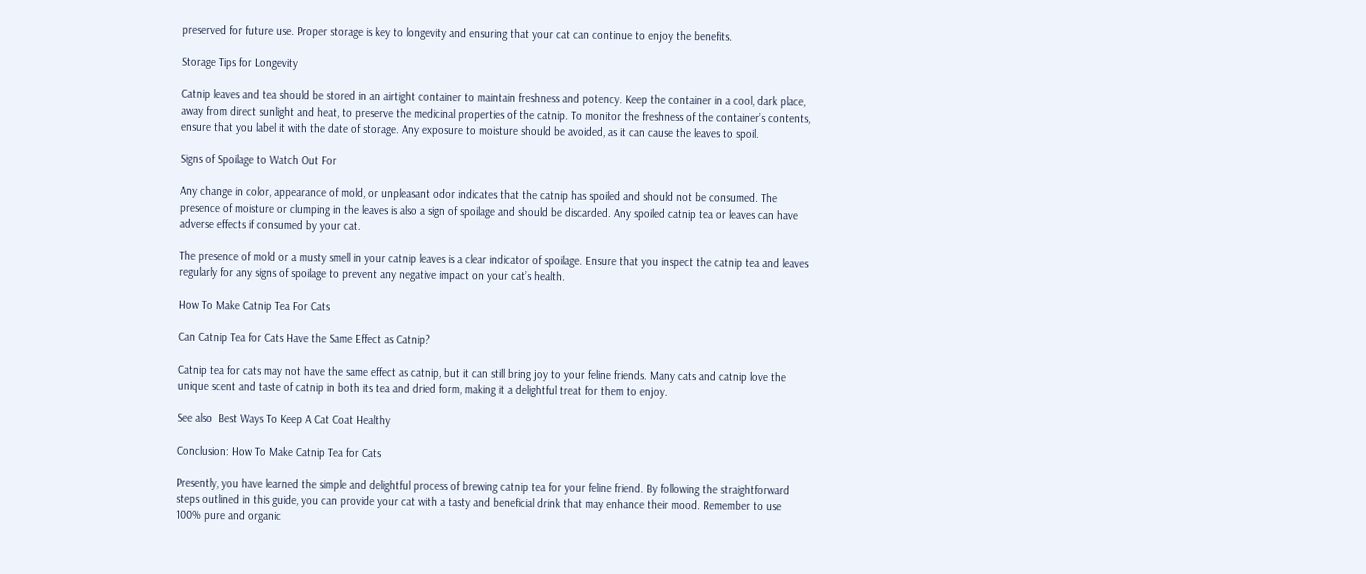preserved for future use. Proper storage is key to longevity and ensuring that your cat can continue to enjoy the benefits.

Storage Tips for Longevity

Catnip leaves and tea should be stored in an airtight container to maintain freshness and potency. Keep the container in a cool, dark place, away from direct sunlight and heat, to preserve the medicinal properties of the catnip. To monitor the freshness of the container’s contents, ensure that you label it with the date of storage. Any exposure to moisture should be avoided, as it can cause the leaves to spoil.

Signs of Spoilage to Watch Out For

Any change in color, appearance of mold, or unpleasant odor indicates that the catnip has spoiled and should not be consumed. The presence of moisture or clumping in the leaves is also a sign of spoilage and should be discarded. Any spoiled catnip tea or leaves can have adverse effects if consumed by your cat.

The presence of mold or a musty smell in your catnip leaves is a clear indicator of spoilage. Ensure that you inspect the catnip tea and leaves regularly for any signs of spoilage to prevent any negative impact on your cat’s health.

How To Make Catnip Tea For Cats

Can Catnip Tea for Cats Have the Same Effect as Catnip?

Catnip tea for cats may not have the same effect as catnip, but it can still bring joy to your feline friends. Many cats and catnip love the unique scent and taste of catnip in both its tea and dried form, making it a delightful treat for them to enjoy.

See also  Best Ways To Keep A Cat Coat Healthy

Conclusion: How To Make Catnip Tea for Cats

Presently, you have learned the simple and delightful process of brewing catnip tea for your feline friend. By following the straightforward steps outlined in this guide, you can provide your cat with a tasty and beneficial drink that may enhance their mood. Remember to use 100% pure and organic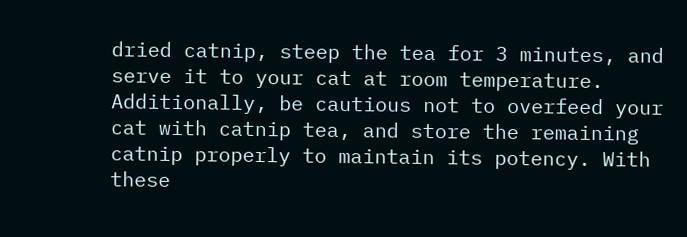dried catnip, steep the tea for 3 minutes, and serve it to your cat at room temperature. Additionally, be cautious not to overfeed your cat with catnip tea, and store the remaining catnip properly to maintain its potency. With these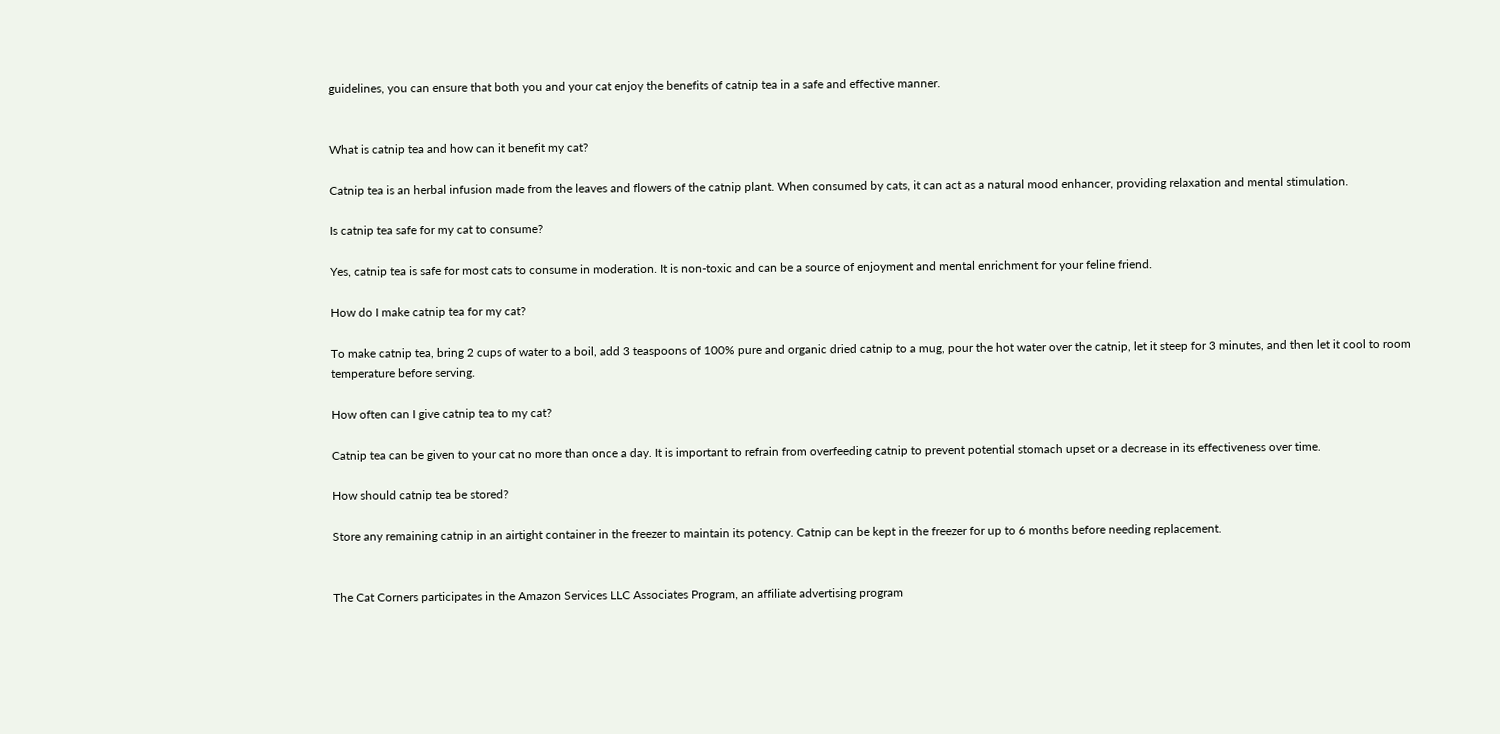guidelines, you can ensure that both you and your cat enjoy the benefits of catnip tea in a safe and effective manner.


What is catnip tea and how can it benefit my cat?

Catnip tea is an herbal infusion made from the leaves and flowers of the catnip plant. When consumed by cats, it can act as a natural mood enhancer, providing relaxation and mental stimulation.

Is catnip tea safe for my cat to consume?

Yes, catnip tea is safe for most cats to consume in moderation. It is non-toxic and can be a source of enjoyment and mental enrichment for your feline friend.

How do I make catnip tea for my cat?

To make catnip tea, bring 2 cups of water to a boil, add 3 teaspoons of 100% pure and organic dried catnip to a mug, pour the hot water over the catnip, let it steep for 3 minutes, and then let it cool to room temperature before serving.

How often can I give catnip tea to my cat?

Catnip tea can be given to your cat no more than once a day. It is important to refrain from overfeeding catnip to prevent potential stomach upset or a decrease in its effectiveness over time.

How should catnip tea be stored?

Store any remaining catnip in an airtight container in the freezer to maintain its potency. Catnip can be kept in the freezer for up to 6 months before needing replacement.


The Cat Corners participates in the Amazon Services LLC Associates Program, an affiliate advertising program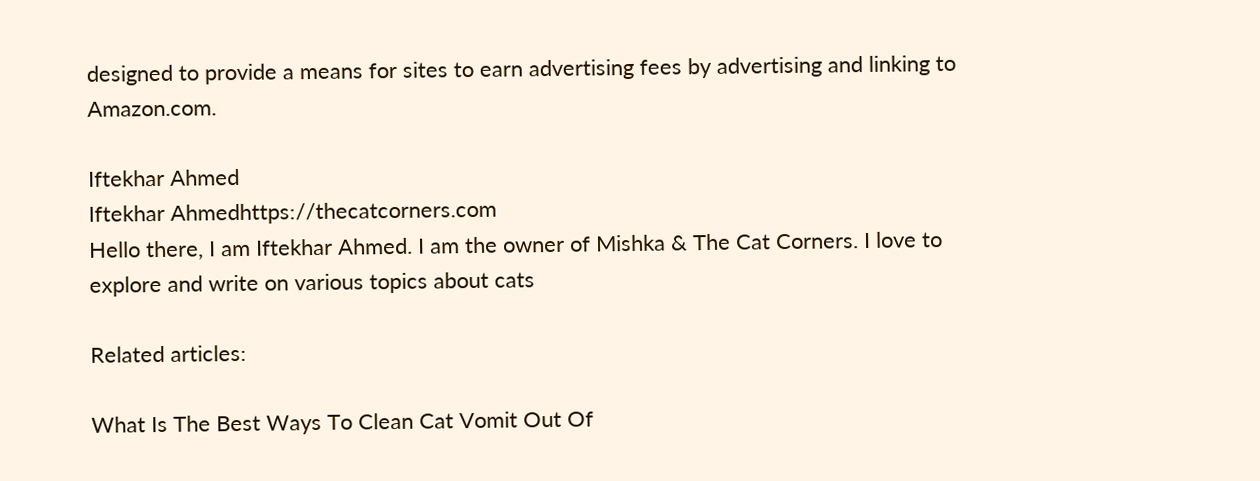designed to provide a means for sites to earn advertising fees by advertising and linking to Amazon.com.

Iftekhar Ahmed
Iftekhar Ahmedhttps://thecatcorners.com
Hello there, I am Iftekhar Ahmed. I am the owner of Mishka & The Cat Corners. I love to explore and write on various topics about cats

Related articles:

What Is The Best Ways To Clean Cat Vomit Out Of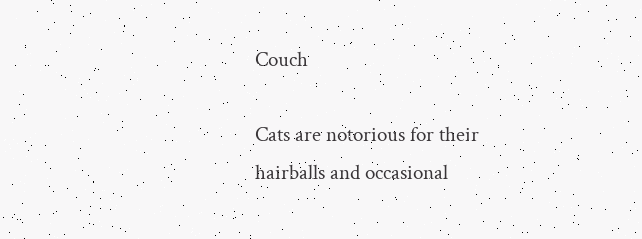Couch

Cats are notorious for their hairballs and occasional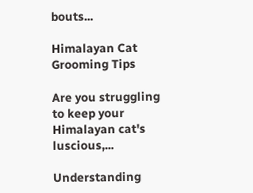bouts...

Himalayan Cat Grooming Tips

Are you struggling to keep your Himalayan cat's luscious,...

Understanding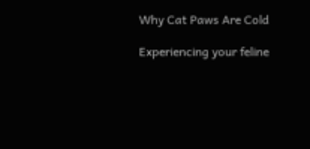Why Cat Paws Are Cold

Experiencing your feline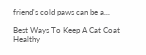friend's cold paws can be a...

Best Ways To Keep A Cat Coat Healthy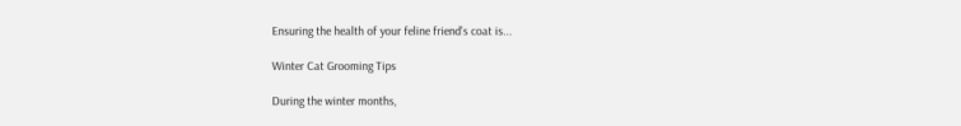Ensuring the health of your feline friend's coat is...

Winter Cat Grooming Tips

During the winter months,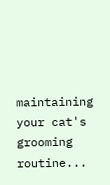maintaining your cat's grooming routine...